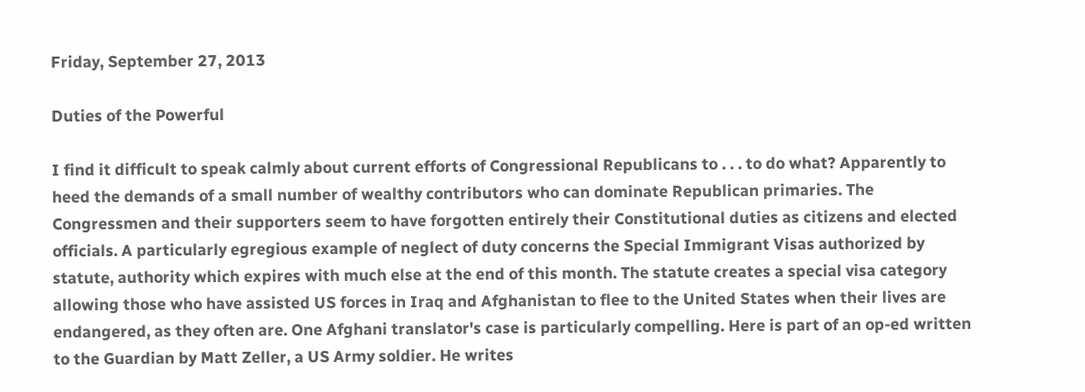Friday, September 27, 2013

Duties of the Powerful

I find it difficult to speak calmly about current efforts of Congressional Republicans to . . . to do what? Apparently to heed the demands of a small number of wealthy contributors who can dominate Republican primaries. The Congressmen and their supporters seem to have forgotten entirely their Constitutional duties as citizens and elected officials. A particularly egregious example of neglect of duty concerns the Special Immigrant Visas authorized by statute, authority which expires with much else at the end of this month. The statute creates a special visa category allowing those who have assisted US forces in Iraq and Afghanistan to flee to the United States when their lives are endangered, as they often are. One Afghani translator's case is particularly compelling. Here is part of an op-ed written to the Guardian by Matt Zeller, a US Army soldier. He writes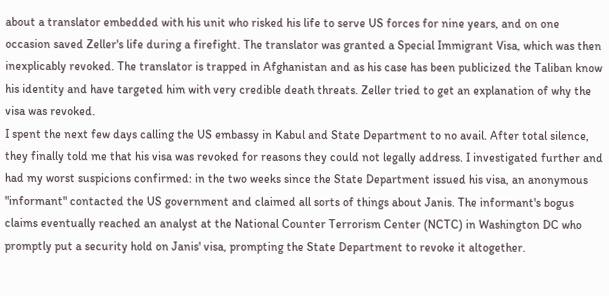about a translator embedded with his unit who risked his life to serve US forces for nine years, and on one occasion saved Zeller's life during a firefight. The translator was granted a Special Immigrant Visa, which was then inexplicably revoked. The translator is trapped in Afghanistan and as his case has been publicized the Taliban know his identity and have targeted him with very credible death threats. Zeller tried to get an explanation of why the visa was revoked.
I spent the next few days calling the US embassy in Kabul and State Department to no avail. After total silence, they finally told me that his visa was revoked for reasons they could not legally address. I investigated further and had my worst suspicions confirmed: in the two weeks since the State Department issued his visa, an anonymous "informant" contacted the US government and claimed all sorts of things about Janis. The informant's bogus claims eventually reached an analyst at the National Counter Terrorism Center (NCTC) in Washington DC who promptly put a security hold on Janis' visa, prompting the State Department to revoke it altogether.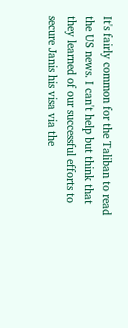It's fairly common for the Taliban to read the US news. I can't help but think that they learned of our successful efforts to secure Janis his visa via the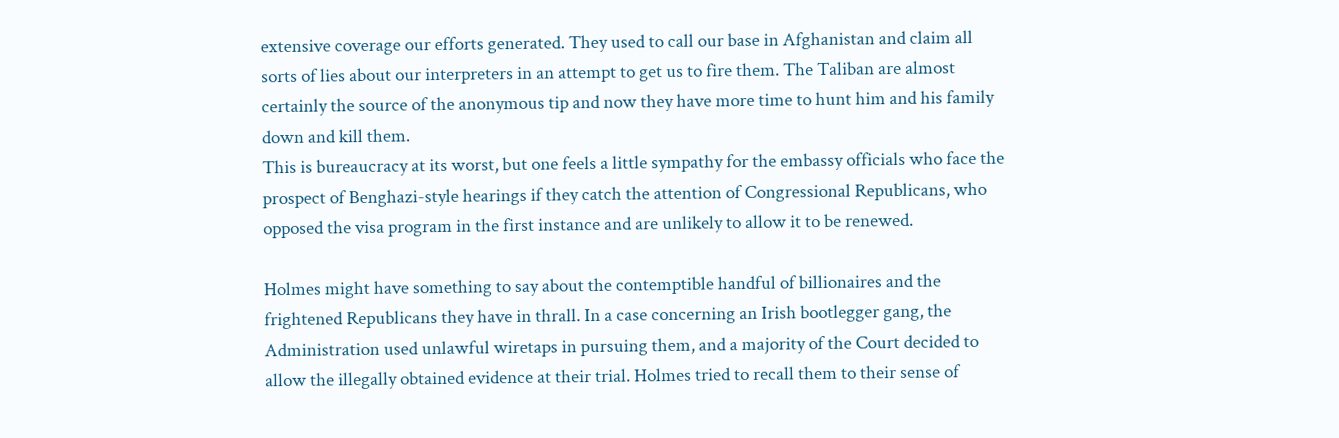extensive coverage our efforts generated. They used to call our base in Afghanistan and claim all sorts of lies about our interpreters in an attempt to get us to fire them. The Taliban are almost certainly the source of the anonymous tip and now they have more time to hunt him and his family down and kill them.
This is bureaucracy at its worst, but one feels a little sympathy for the embassy officials who face the prospect of Benghazi-style hearings if they catch the attention of Congressional Republicans, who opposed the visa program in the first instance and are unlikely to allow it to be renewed.

Holmes might have something to say about the contemptible handful of billionaires and the frightened Republicans they have in thrall. In a case concerning an Irish bootlegger gang, the Administration used unlawful wiretaps in pursuing them, and a majority of the Court decided to allow the illegally obtained evidence at their trial. Holmes tried to recall them to their sense of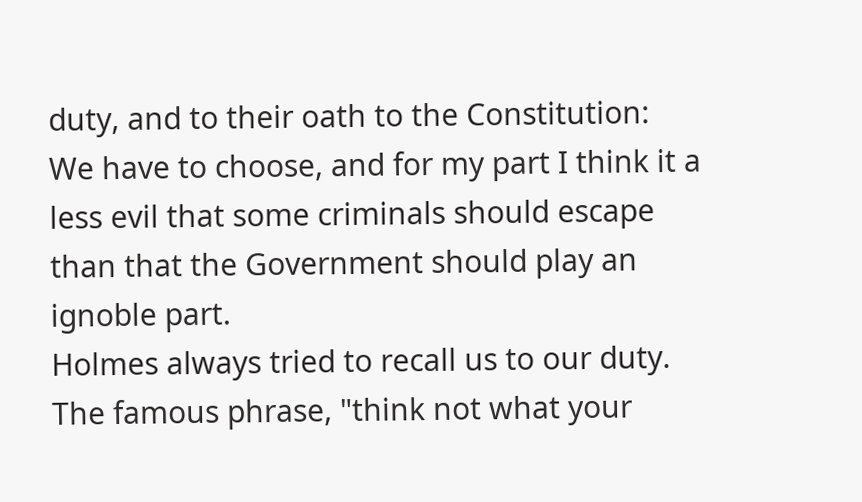duty, and to their oath to the Constitution:
We have to choose, and for my part I think it a less evil that some criminals should escape than that the Government should play an ignoble part.
Holmes always tried to recall us to our duty. The famous phrase, "think not what your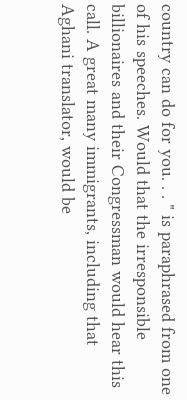country can do for you. . . " is paraphrased from one of his speeches. Would that the irresponsible billionaires and their Congressman would hear this call. A great many immigrants, including that Aghani translator, would be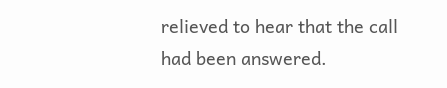relieved to hear that the call had been answered.